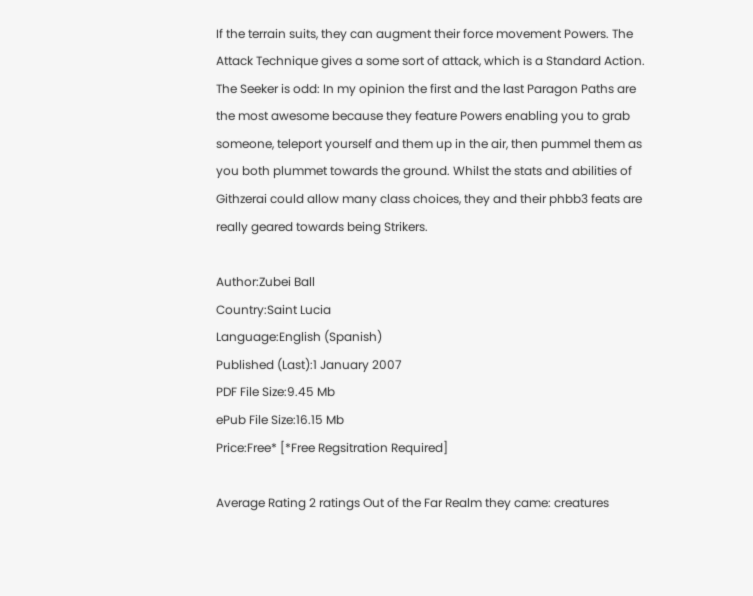If the terrain suits, they can augment their force movement Powers. The Attack Technique gives a some sort of attack, which is a Standard Action. The Seeker is odd: In my opinion the first and the last Paragon Paths are the most awesome because they feature Powers enabling you to grab someone, teleport yourself and them up in the air, then pummel them as you both plummet towards the ground. Whilst the stats and abilities of Githzerai could allow many class choices, they and their phbb3 feats are really geared towards being Strikers.

Author:Zubei Ball
Country:Saint Lucia
Language:English (Spanish)
Published (Last):1 January 2007
PDF File Size:9.45 Mb
ePub File Size:16.15 Mb
Price:Free* [*Free Regsitration Required]

Average Rating 2 ratings Out of the Far Realm they came: creatures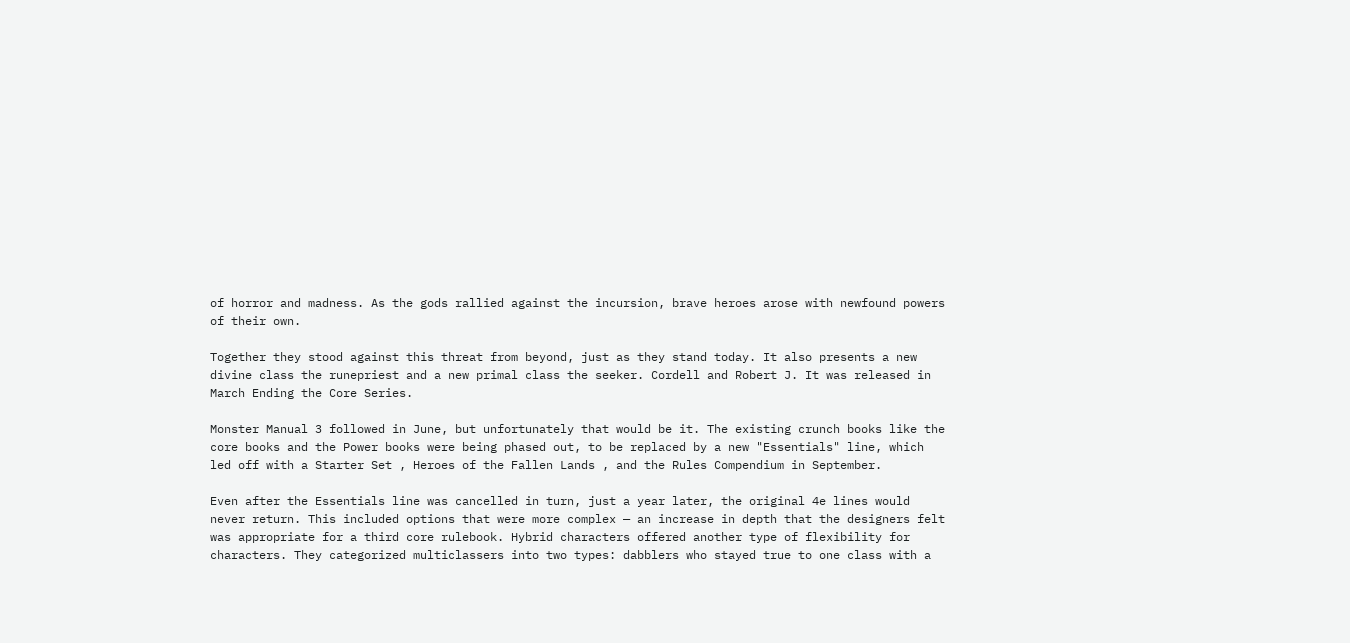of horror and madness. As the gods rallied against the incursion, brave heroes arose with newfound powers of their own.

Together they stood against this threat from beyond, just as they stand today. It also presents a new divine class the runepriest and a new primal class the seeker. Cordell and Robert J. It was released in March Ending the Core Series.

Monster Manual 3 followed in June, but unfortunately that would be it. The existing crunch books like the core books and the Power books were being phased out, to be replaced by a new "Essentials" line, which led off with a Starter Set , Heroes of the Fallen Lands , and the Rules Compendium in September.

Even after the Essentials line was cancelled in turn, just a year later, the original 4e lines would never return. This included options that were more complex — an increase in depth that the designers felt was appropriate for a third core rulebook. Hybrid characters offered another type of flexibility for characters. They categorized multiclassers into two types: dabblers who stayed true to one class with a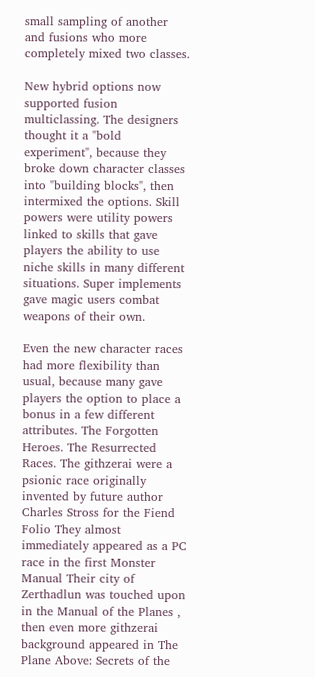small sampling of another and fusions who more completely mixed two classes.

New hybrid options now supported fusion multiclassing. The designers thought it a "bold experiment", because they broke down character classes into "building blocks", then intermixed the options. Skill powers were utility powers linked to skills that gave players the ability to use niche skills in many different situations. Super implements gave magic users combat weapons of their own.

Even the new character races had more flexibility than usual, because many gave players the option to place a bonus in a few different attributes. The Forgotten Heroes. The Resurrected Races. The githzerai were a psionic race originally invented by future author Charles Stross for the Fiend Folio They almost immediately appeared as a PC race in the first Monster Manual Their city of Zerthadlun was touched upon in the Manual of the Planes , then even more githzerai background appeared in The Plane Above: Secrets of the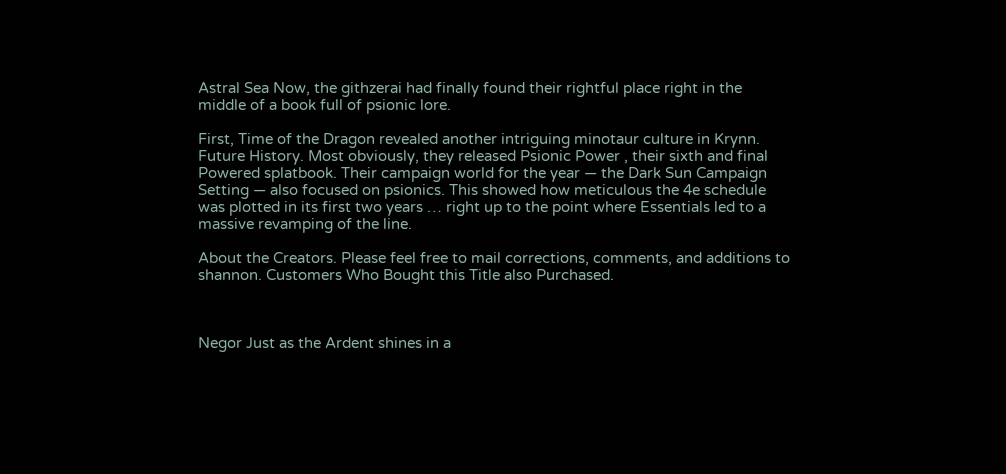Astral Sea Now, the githzerai had finally found their rightful place right in the middle of a book full of psionic lore.

First, Time of the Dragon revealed another intriguing minotaur culture in Krynn. Future History. Most obviously, they released Psionic Power , their sixth and final Powered splatbook. Their campaign world for the year — the Dark Sun Campaign Setting — also focused on psionics. This showed how meticulous the 4e schedule was plotted in its first two years … right up to the point where Essentials led to a massive revamping of the line.

About the Creators. Please feel free to mail corrections, comments, and additions to shannon. Customers Who Bought this Title also Purchased.



Negor Just as the Ardent shines in a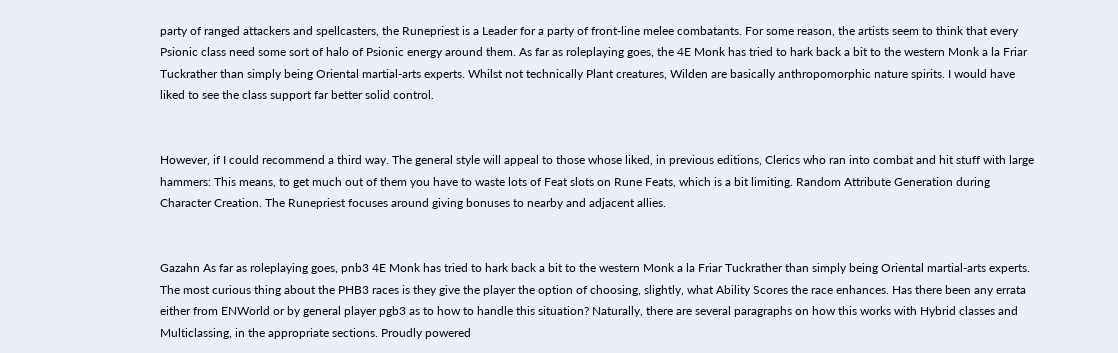party of ranged attackers and spellcasters, the Runepriest is a Leader for a party of front-line melee combatants. For some reason, the artists seem to think that every Psionic class need some sort of halo of Psionic energy around them. As far as roleplaying goes, the 4E Monk has tried to hark back a bit to the western Monk a la Friar Tuckrather than simply being Oriental martial-arts experts. Whilst not technically Plant creatures, Wilden are basically anthropomorphic nature spirits. I would have liked to see the class support far better solid control.


However, if I could recommend a third way. The general style will appeal to those whose liked, in previous editions, Clerics who ran into combat and hit stuff with large hammers: This means, to get much out of them you have to waste lots of Feat slots on Rune Feats, which is a bit limiting. Random Attribute Generation during Character Creation. The Runepriest focuses around giving bonuses to nearby and adjacent allies.


Gazahn As far as roleplaying goes, pnb3 4E Monk has tried to hark back a bit to the western Monk a la Friar Tuckrather than simply being Oriental martial-arts experts. The most curious thing about the PHB3 races is they give the player the option of choosing, slightly, what Ability Scores the race enhances. Has there been any errata either from ENWorld or by general player pgb3 as to how to handle this situation? Naturally, there are several paragraphs on how this works with Hybrid classes and Multiclassing, in the appropriate sections. Proudly powered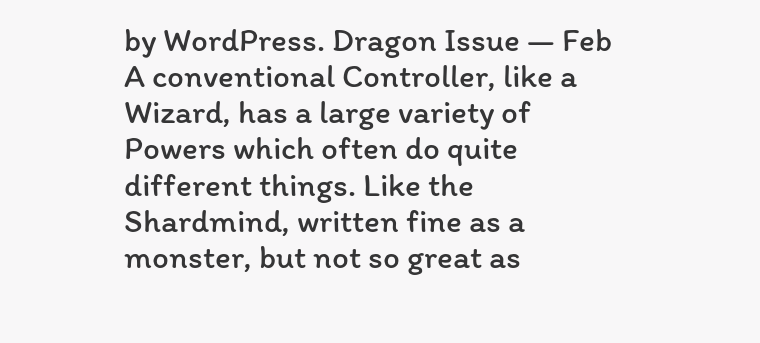by WordPress. Dragon Issue — Feb A conventional Controller, like a Wizard, has a large variety of Powers which often do quite different things. Like the Shardmind, written fine as a monster, but not so great as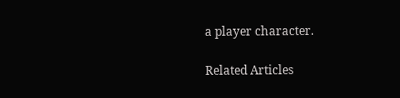a player character.

Related Articles